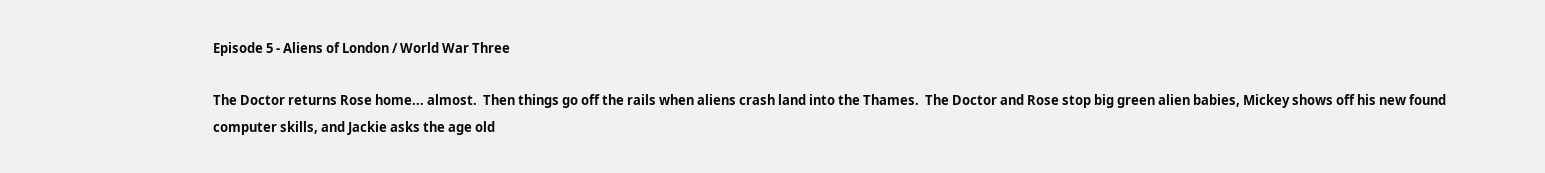Episode 5 - Aliens of London / World War Three

The Doctor returns Rose home... almost.  Then things go off the rails when aliens crash land into the Thames.  The Doctor and Rose stop big green alien babies, Mickey shows off his new found computer skills, and Jackie asks the age old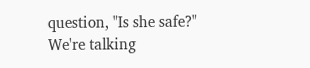question, "Is she safe?"
We're talking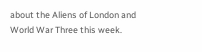about the Aliens of London and World War Three this week.